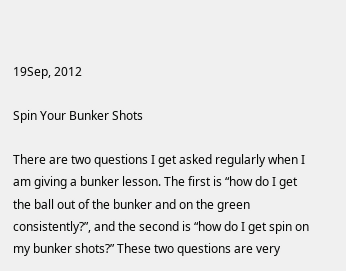19Sep, 2012

Spin Your Bunker Shots

There are two questions I get asked regularly when I am giving a bunker lesson. The first is “how do I get the ball out of the bunker and on the green consistently?”, and the second is “how do I get spin on my bunker shots?” These two questions are very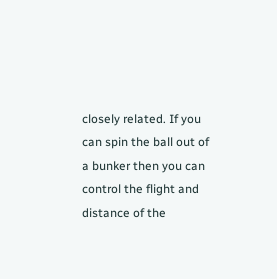closely related. If you can spin the ball out of a bunker then you can control the flight and distance of the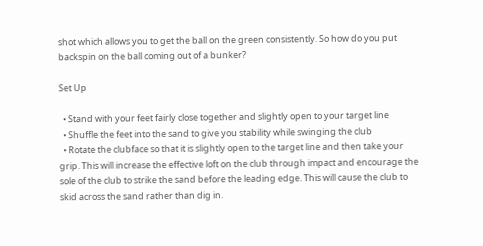shot which allows you to get the ball on the green consistently. So how do you put backspin on the ball coming out of a bunker?

Set Up

  • Stand with your feet fairly close together and slightly open to your target line
  • Shuffle the feet into the sand to give you stability while swinging the club
  • Rotate the clubface so that it is slightly open to the target line and then take your grip. This will increase the effective loft on the club through impact and encourage the sole of the club to strike the sand before the leading edge. This will cause the club to skid across the sand rather than dig in.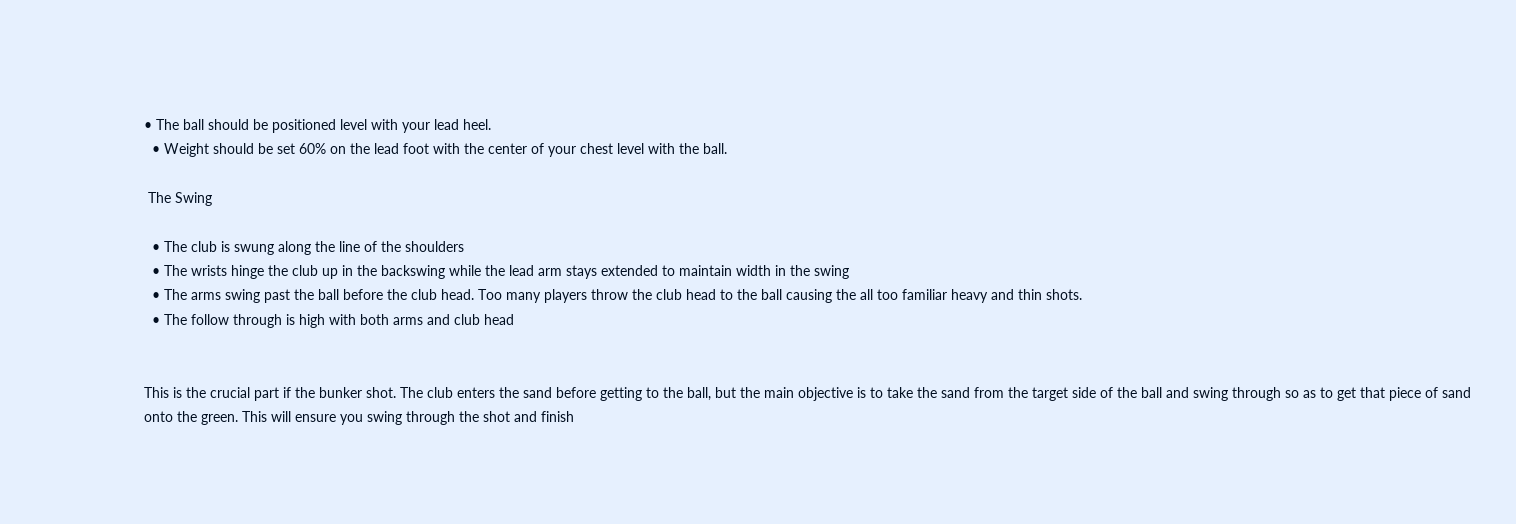• The ball should be positioned level with your lead heel.
  • Weight should be set 60% on the lead foot with the center of your chest level with the ball.

 The Swing

  • The club is swung along the line of the shoulders
  • The wrists hinge the club up in the backswing while the lead arm stays extended to maintain width in the swing
  • The arms swing past the ball before the club head. Too many players throw the club head to the ball causing the all too familiar heavy and thin shots.
  • The follow through is high with both arms and club head


This is the crucial part if the bunker shot. The club enters the sand before getting to the ball, but the main objective is to take the sand from the target side of the ball and swing through so as to get that piece of sand onto the green. This will ensure you swing through the shot and finish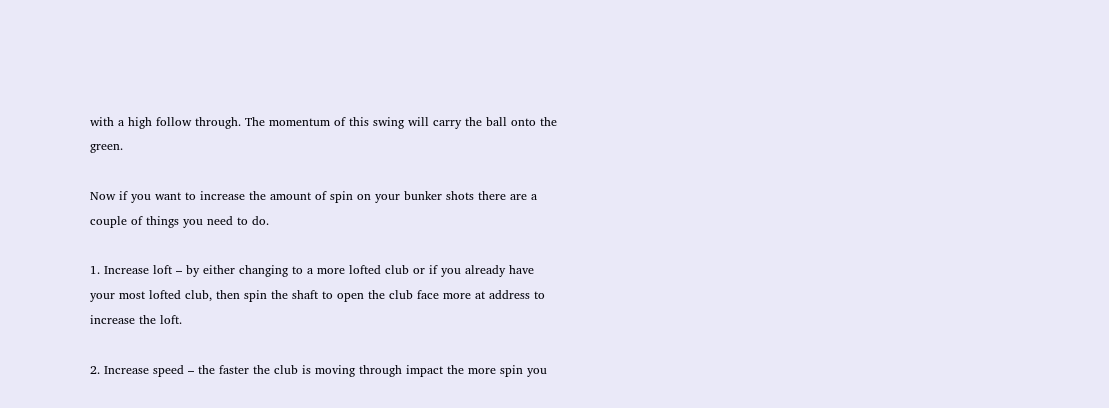with a high follow through. The momentum of this swing will carry the ball onto the green.

Now if you want to increase the amount of spin on your bunker shots there are a couple of things you need to do.

1. Increase loft – by either changing to a more lofted club or if you already have your most lofted club, then spin the shaft to open the club face more at address to increase the loft.

2. Increase speed – the faster the club is moving through impact the more spin you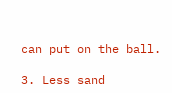can put on the ball.

3. Less sand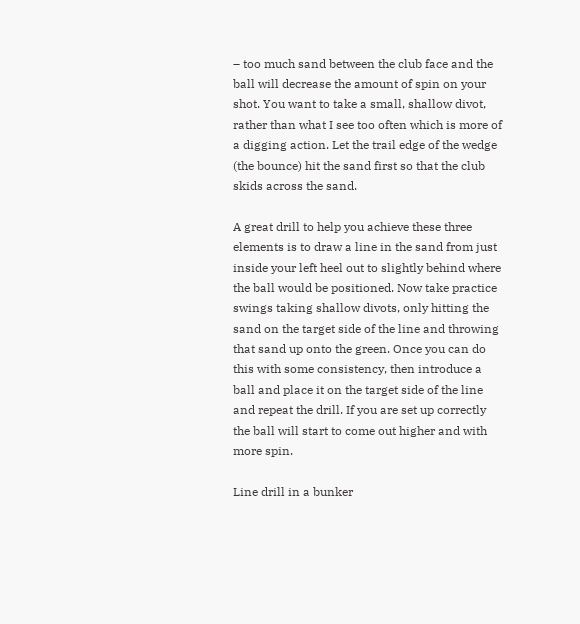– too much sand between the club face and the ball will decrease the amount of spin on your shot. You want to take a small, shallow divot, rather than what I see too often which is more of a digging action. Let the trail edge of the wedge (the bounce) hit the sand first so that the club skids across the sand.

A great drill to help you achieve these three elements is to draw a line in the sand from just inside your left heel out to slightly behind where the ball would be positioned. Now take practice swings taking shallow divots, only hitting the sand on the target side of the line and throwing that sand up onto the green. Once you can do this with some consistency, then introduce a ball and place it on the target side of the line and repeat the drill. If you are set up correctly the ball will start to come out higher and with more spin.

Line drill in a bunker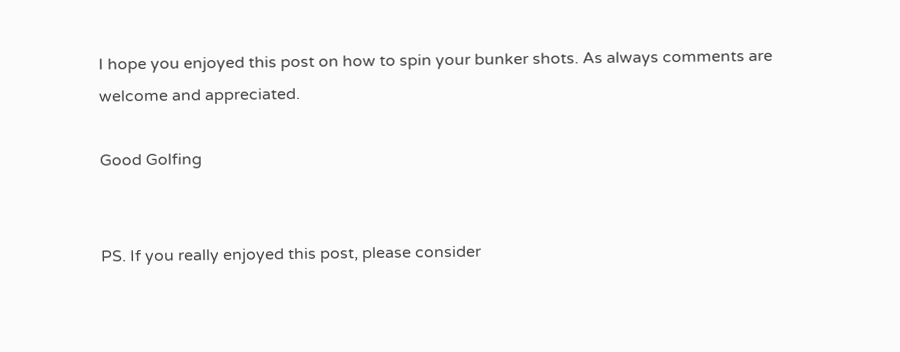I hope you enjoyed this post on how to spin your bunker shots. As always comments are welcome and appreciated.

Good Golfing


PS. If you really enjoyed this post, please consider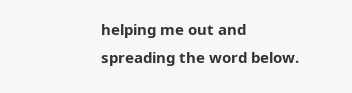helping me out and spreading the word below.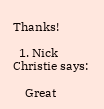Thanks!

  1. Nick Christie says:

    Great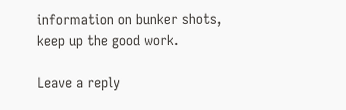information on bunker shots, keep up the good work.

Leave a reply